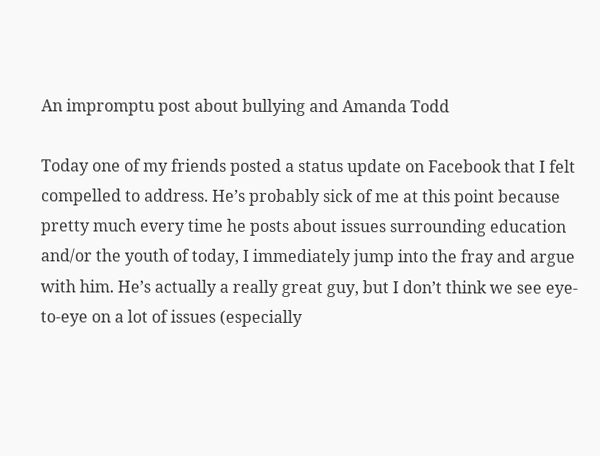An impromptu post about bullying and Amanda Todd

Today one of my friends posted a status update on Facebook that I felt compelled to address. He’s probably sick of me at this point because pretty much every time he posts about issues surrounding education and/or the youth of today, I immediately jump into the fray and argue with him. He’s actually a really great guy, but I don’t think we see eye-to-eye on a lot of issues (especially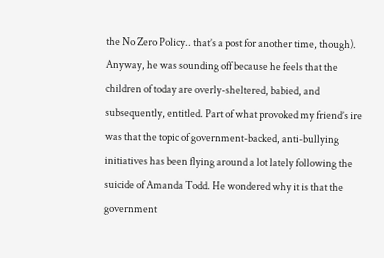the No Zero Policy.. that’s a post for another time, though). Anyway, he was sounding off because he feels that the children of today are overly-sheltered, babied, and subsequently, entitled. Part of what provoked my friend’s ire was that the topic of government-backed, anti-bullying initiatives has been flying around a lot lately following the suicide of Amanda Todd. He wondered why it is that the government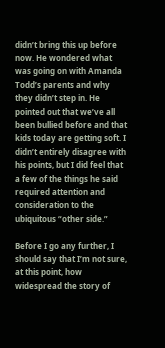didn’t bring this up before now. He wondered what was going on with Amanda Todd’s parents and why they didn’t step in. He pointed out that we’ve all been bullied before and that kids today are getting soft. I didn’t entirely disagree with his points, but I did feel that a few of the things he said required attention and consideration to the ubiquitous “other side.”

Before I go any further, I should say that I’m not sure, at this point, how widespread the story of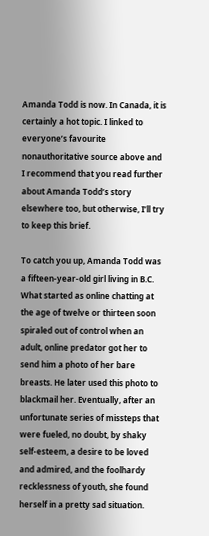Amanda Todd is now. In Canada, it is certainly a hot topic. I linked to everyone’s favourite nonauthoritative source above and I recommend that you read further about Amanda Todd’s story elsewhere too, but otherwise, I’ll try to keep this brief.

To catch you up, Amanda Todd was a fifteen-year-old girl living in B.C. What started as online chatting at the age of twelve or thirteen soon spiraled out of control when an adult, online predator got her to send him a photo of her bare breasts. He later used this photo to blackmail her. Eventually, after an unfortunate series of missteps that were fueled, no doubt, by shaky self-esteem, a desire to be loved and admired, and the foolhardy recklessness of youth, she found herself in a pretty sad situation.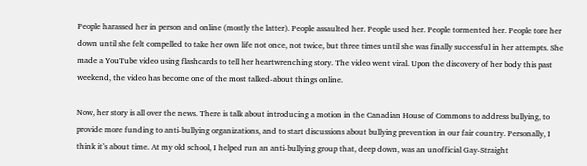People harassed her in person and online (mostly the latter). People assaulted her. People used her. People tormented her. People tore her down until she felt compelled to take her own life not once, not twice, but three times until she was finally successful in her attempts. She made a YouTube video using flashcards to tell her heartwrenching story. The video went viral. Upon the discovery of her body this past weekend, the video has become one of the most talked-about things online.

Now, her story is all over the news. There is talk about introducing a motion in the Canadian House of Commons to address bullying, to provide more funding to anti-bullying organizations, and to start discussions about bullying prevention in our fair country. Personally, I think it’s about time. At my old school, I helped run an anti-bullying group that, deep down, was an unofficial Gay-Straight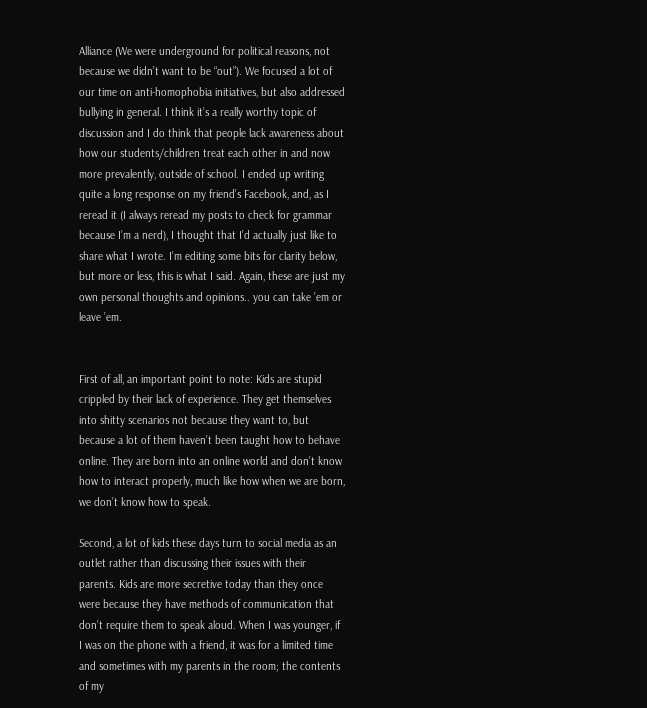Alliance (We were underground for political reasons, not because we didn’t want to be “out”). We focused a lot of our time on anti-homophobia initiatives, but also addressed bullying in general. I think it’s a really worthy topic of discussion and I do think that people lack awareness about how our students/children treat each other in and now more prevalently, outside of school. I ended up writing quite a long response on my friend’s Facebook, and, as I reread it (I always reread my posts to check for grammar because I’m a nerd), I thought that I’d actually just like to share what I wrote. I’m editing some bits for clarity below, but more or less, this is what I said. Again, these are just my own personal thoughts and opinions.. you can take ’em or leave ’em.


First of all, an important point to note: Kids are stupid crippled by their lack of experience. They get themselves into shitty scenarios not because they want to, but because a lot of them haven’t been taught how to behave online. They are born into an online world and don’t know how to interact properly, much like how when we are born, we don’t know how to speak.

Second, a lot of kids these days turn to social media as an outlet rather than discussing their issues with their parents. Kids are more secretive today than they once were because they have methods of communication that don’t require them to speak aloud. When I was younger, if I was on the phone with a friend, it was for a limited time and sometimes with my parents in the room; the contents of my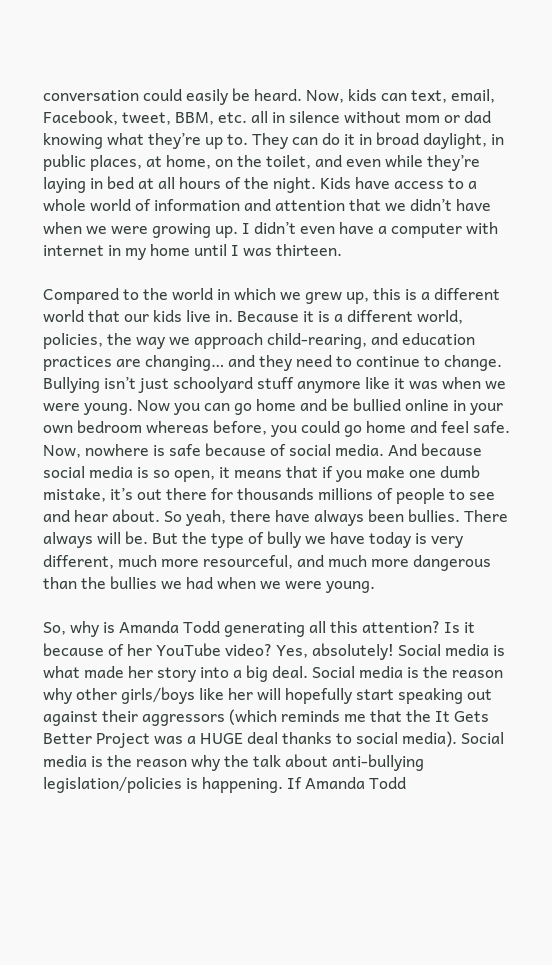conversation could easily be heard. Now, kids can text, email, Facebook, tweet, BBM, etc. all in silence without mom or dad knowing what they’re up to. They can do it in broad daylight, in public places, at home, on the toilet, and even while they’re laying in bed at all hours of the night. Kids have access to a whole world of information and attention that we didn’t have when we were growing up. I didn’t even have a computer with internet in my home until I was thirteen.

Compared to the world in which we grew up, this is a different world that our kids live in. Because it is a different world, policies, the way we approach child-rearing, and education practices are changing… and they need to continue to change. Bullying isn’t just schoolyard stuff anymore like it was when we were young. Now you can go home and be bullied online in your own bedroom whereas before, you could go home and feel safe. Now, nowhere is safe because of social media. And because social media is so open, it means that if you make one dumb mistake, it’s out there for thousands millions of people to see and hear about. So yeah, there have always been bullies. There always will be. But the type of bully we have today is very different, much more resourceful, and much more dangerous than the bullies we had when we were young.

So, why is Amanda Todd generating all this attention? Is it because of her YouTube video? Yes, absolutely! Social media is what made her story into a big deal. Social media is the reason why other girls/boys like her will hopefully start speaking out against their aggressors (which reminds me that the It Gets Better Project was a HUGE deal thanks to social media). Social media is the reason why the talk about anti-bullying legislation/policies is happening. If Amanda Todd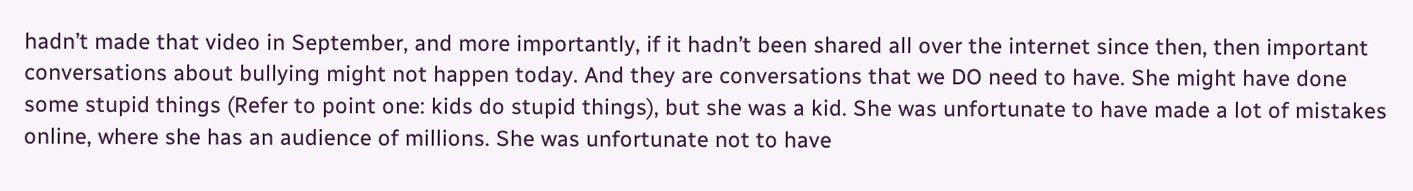hadn’t made that video in September, and more importantly, if it hadn’t been shared all over the internet since then, then important conversations about bullying might not happen today. And they are conversations that we DO need to have. She might have done some stupid things (Refer to point one: kids do stupid things), but she was a kid. She was unfortunate to have made a lot of mistakes online, where she has an audience of millions. She was unfortunate not to have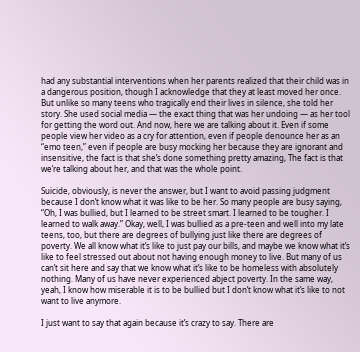had any substantial interventions when her parents realized that their child was in a dangerous position, though I acknowledge that they at least moved her once. But unlike so many teens who tragically end their lives in silence, she told her story. She used social media — the exact thing that was her undoing — as her tool for getting the word out. And now, here we are talking about it. Even if some people view her video as a cry for attention, even if people denounce her as an “emo teen,” even if people are busy mocking her because they are ignorant and insensitive, the fact is that she’s done something pretty amazing, The fact is that we’re talking about her, and that was the whole point.

Suicide, obviously, is never the answer, but I want to avoid passing judgment because I don’t know what it was like to be her. So many people are busy saying, “Oh, I was bullied, but I learned to be street smart. I learned to be tougher. I learned to walk away.” Okay, well, I was bullied as a pre-teen and well into my late teens, too, but there are degrees of bullying just like there are degrees of poverty. We all know what it’s like to just pay our bills, and maybe we know what it’s like to feel stressed out about not having enough money to live. But many of us can’t sit here and say that we know what it’s like to be homeless with absolutely nothing. Many of us have never experienced abject poverty. In the same way, yeah, I know how miserable it is to be bullied but I don’t know what it’s like to not want to live anymore.

I just want to say that again because it’s crazy to say. There are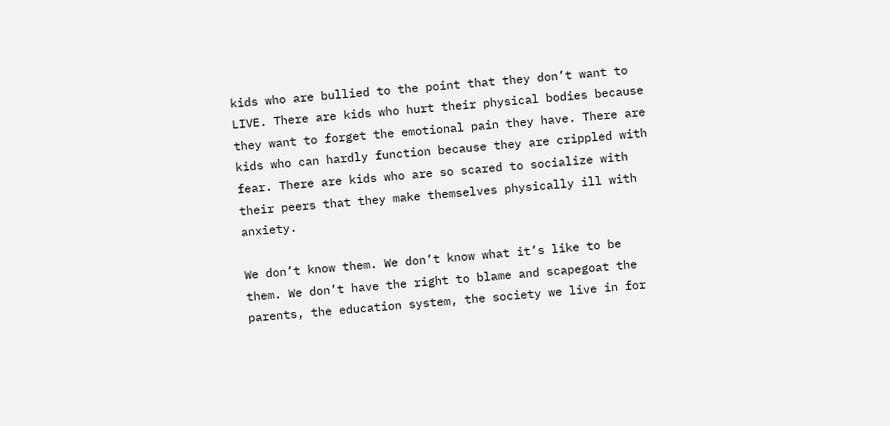kids who are bullied to the point that they don’t want to LIVE. There are kids who hurt their physical bodies because they want to forget the emotional pain they have. There are kids who can hardly function because they are crippled with fear. There are kids who are so scared to socialize with their peers that they make themselves physically ill with anxiety.

We don’t know them. We don’t know what it’s like to be them. We don’t have the right to blame and scapegoat the parents, the education system, the society we live in for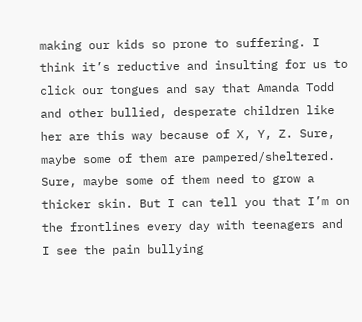making our kids so prone to suffering. I think it’s reductive and insulting for us to click our tongues and say that Amanda Todd and other bullied, desperate children like her are this way because of X, Y, Z. Sure, maybe some of them are pampered/sheltered. Sure, maybe some of them need to grow a thicker skin. But I can tell you that I’m on the frontlines every day with teenagers and I see the pain bullying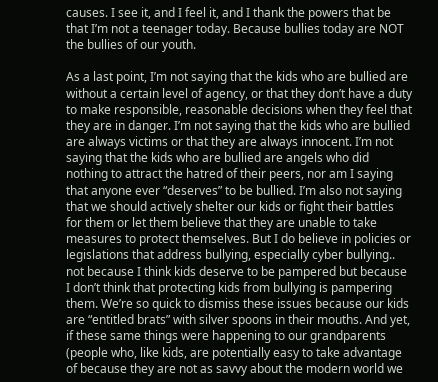causes. I see it, and I feel it, and I thank the powers that be that I’m not a teenager today. Because bullies today are NOT the bullies of our youth.

As a last point, I’m not saying that the kids who are bullied are without a certain level of agency, or that they don’t have a duty to make responsible, reasonable decisions when they feel that they are in danger. I’m not saying that the kids who are bullied are always victims or that they are always innocent. I’m not saying that the kids who are bullied are angels who did nothing to attract the hatred of their peers, nor am I saying that anyone ever “deserves” to be bullied. I’m also not saying that we should actively shelter our kids or fight their battles for them or let them believe that they are unable to take measures to protect themselves. But I do believe in policies or legislations that address bullying, especially cyber bullying.. not because I think kids deserve to be pampered but because I don’t think that protecting kids from bullying is pampering them. We’re so quick to dismiss these issues because our kids are “entitled brats” with silver spoons in their mouths. And yet, if these same things were happening to our grandparents (people who, like kids, are potentially easy to take advantage of because they are not as savvy about the modern world we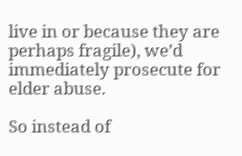live in or because they are perhaps fragile), we’d immediately prosecute for elder abuse.

So instead of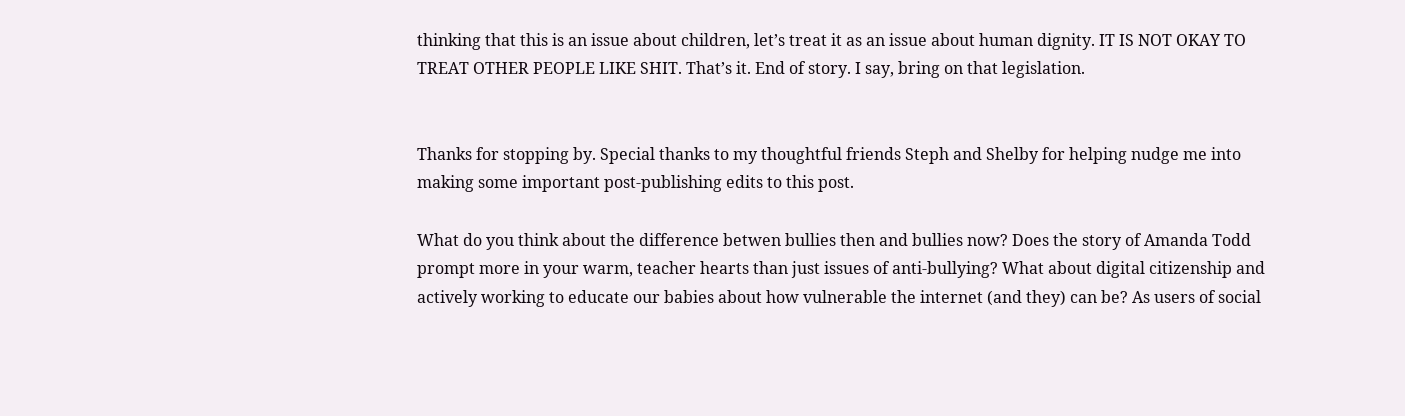thinking that this is an issue about children, let’s treat it as an issue about human dignity. IT IS NOT OKAY TO TREAT OTHER PEOPLE LIKE SHIT. That’s it. End of story. I say, bring on that legislation.


Thanks for stopping by. Special thanks to my thoughtful friends Steph and Shelby for helping nudge me into making some important post-publishing edits to this post.

What do you think about the difference betwen bullies then and bullies now? Does the story of Amanda Todd prompt more in your warm, teacher hearts than just issues of anti-bullying? What about digital citizenship and actively working to educate our babies about how vulnerable the internet (and they) can be? As users of social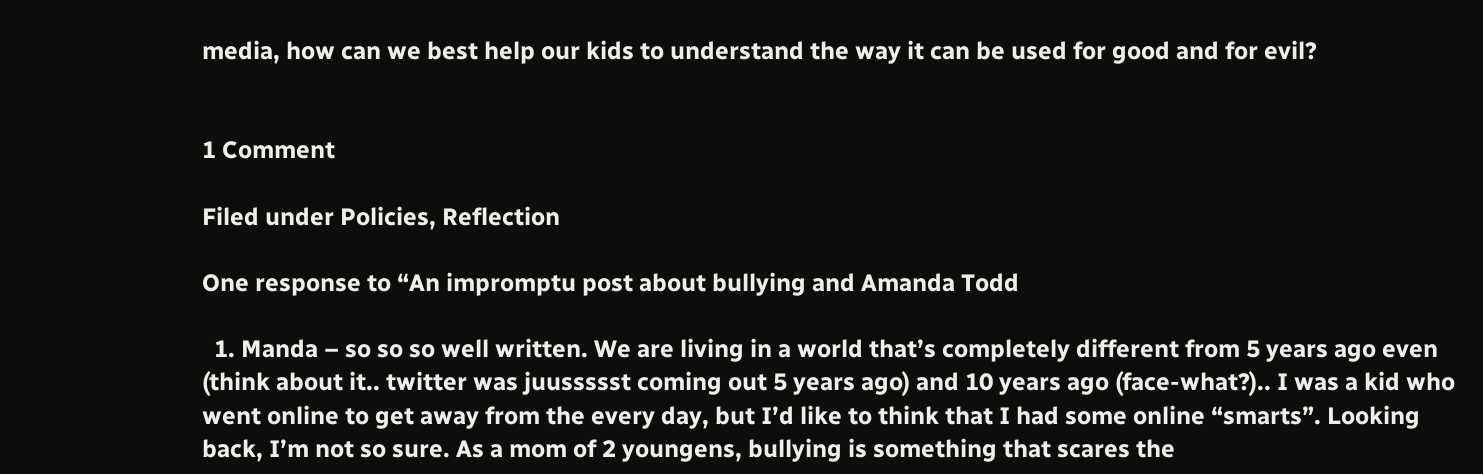media, how can we best help our kids to understand the way it can be used for good and for evil?


1 Comment

Filed under Policies, Reflection

One response to “An impromptu post about bullying and Amanda Todd

  1. Manda – so so so well written. We are living in a world that’s completely different from 5 years ago even (think about it.. twitter was juussssst coming out 5 years ago) and 10 years ago (face-what?).. I was a kid who went online to get away from the every day, but I’d like to think that I had some online “smarts”. Looking back, I’m not so sure. As a mom of 2 youngens, bullying is something that scares the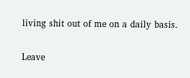living shit out of me on a daily basis.

Leave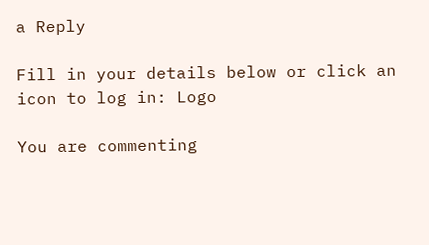a Reply

Fill in your details below or click an icon to log in: Logo

You are commenting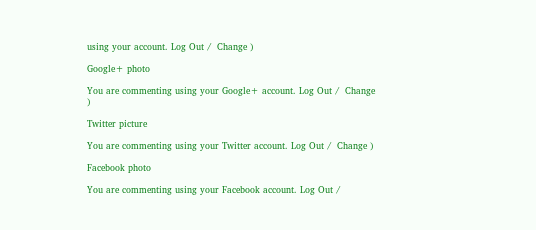using your account. Log Out /  Change )

Google+ photo

You are commenting using your Google+ account. Log Out /  Change )

Twitter picture

You are commenting using your Twitter account. Log Out /  Change )

Facebook photo

You are commenting using your Facebook account. Log Out /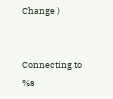Change )


Connecting to %s